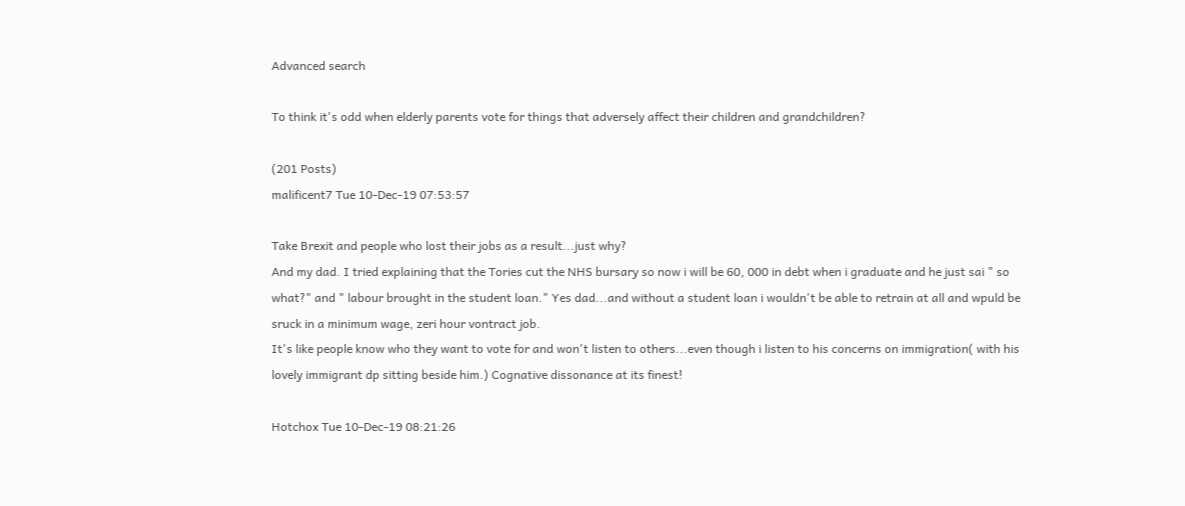Advanced search

To think it's odd when elderly parents vote for things that adversely affect their children and grandchildren?

(201 Posts)
malificent7 Tue 10-Dec-19 07:53:57

Take Brexit and people who lost their jobs as a result...just why?
And my dad. I tried explaining that the Tories cut the NHS bursary so now i will be 60, 000 in debt when i graduate and he just sai " so what?" and " labour brought in the student loan." Yes dad...and without a student loan i wouldn't be able to retrain at all and wpuld be sruck in a minimum wage, zeri hour vontract job.
It's like people know who they want to vote for and won't listen to others...even though i listen to his concerns on immigration( with his lovely immigrant dp sitting beside him.) Cognative dissonance at its finest!

Hotchox Tue 10-Dec-19 08:21:26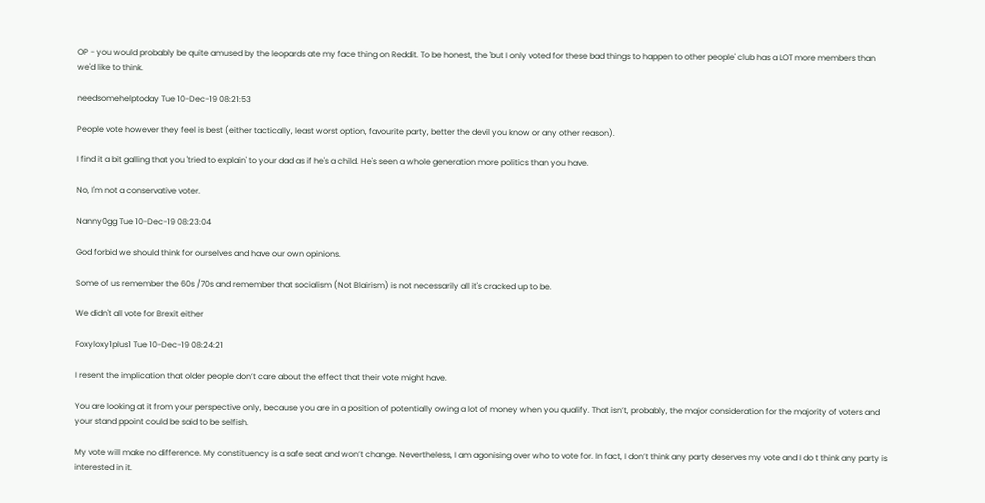OP - you would probably be quite amused by the leopards ate my face thing on Reddit. To be honest, the 'but I only voted for these bad things to happen to other people' club has a LOT more members than we'd like to think.

needsomehelptoday Tue 10-Dec-19 08:21:53

People vote however they feel is best (either tactically, least worst option, favourite party, better the devil you know or any other reason).

I find it a bit galling that you 'tried to explain' to your dad as if he's a child. He's seen a whole generation more politics than you have.

No, I'm not a conservative voter.

Nanny0gg Tue 10-Dec-19 08:23:04

God forbid we should think for ourselves and have our own opinions.

Some of us remember the 60s /70s and remember that socialism (Not Blairism) is not necessarily all it's cracked up to be.

We didn't all vote for Brexit either

Foxyloxy1plus1 Tue 10-Dec-19 08:24:21

I resent the implication that older people don’t care about the effect that their vote might have.

You are looking at it from your perspective only, because you are in a position of potentially owing a lot of money when you qualify. That isn’t, probably, the major consideration for the majority of voters and your stand ppoint could be said to be selfish.

My vote will make no difference. My constituency is a safe seat and won’t change. Nevertheless, I am agonising over who to vote for. In fact, I don’t think any party deserves my vote and I do t think any party is interested in it.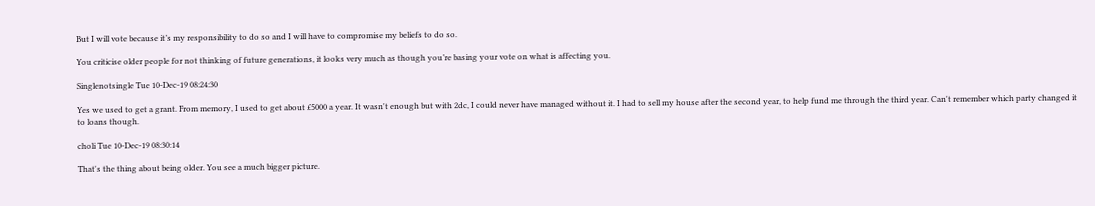But I will vote because it’s my responsibility to do so and I will have to compromise my beliefs to do so.

You criticise older people for not thinking of future generations, it looks very much as though you’re basing your vote on what is affecting you.

Singlenotsingle Tue 10-Dec-19 08:24:30

Yes we used to get a grant. From memory, I used to get about £5000 a year. It wasn't enough but with 2dc, I could never have managed without it. I had to sell my house after the second year, to help fund me through the third year. Can't remember which party changed it to loans though.

choli Tue 10-Dec-19 08:30:14

That's the thing about being older. You see a much bigger picture.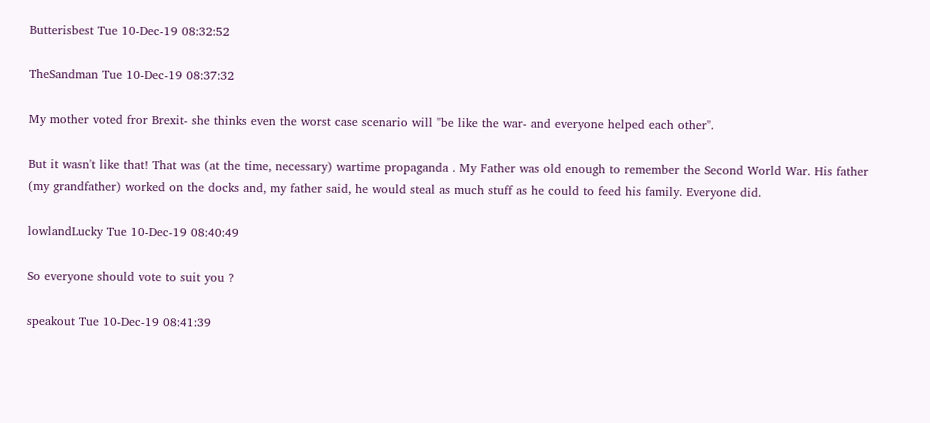Butterisbest Tue 10-Dec-19 08:32:52

TheSandman Tue 10-Dec-19 08:37:32

My mother voted fror Brexit- she thinks even the worst case scenario will "be like the war- and everyone helped each other".

But it wasn't like that! That was (at the time, necessary) wartime propaganda . My Father was old enough to remember the Second World War. His father (my grandfather) worked on the docks and, my father said, he would steal as much stuff as he could to feed his family. Everyone did.

lowlandLucky Tue 10-Dec-19 08:40:49

So everyone should vote to suit you ?

speakout Tue 10-Dec-19 08:41:39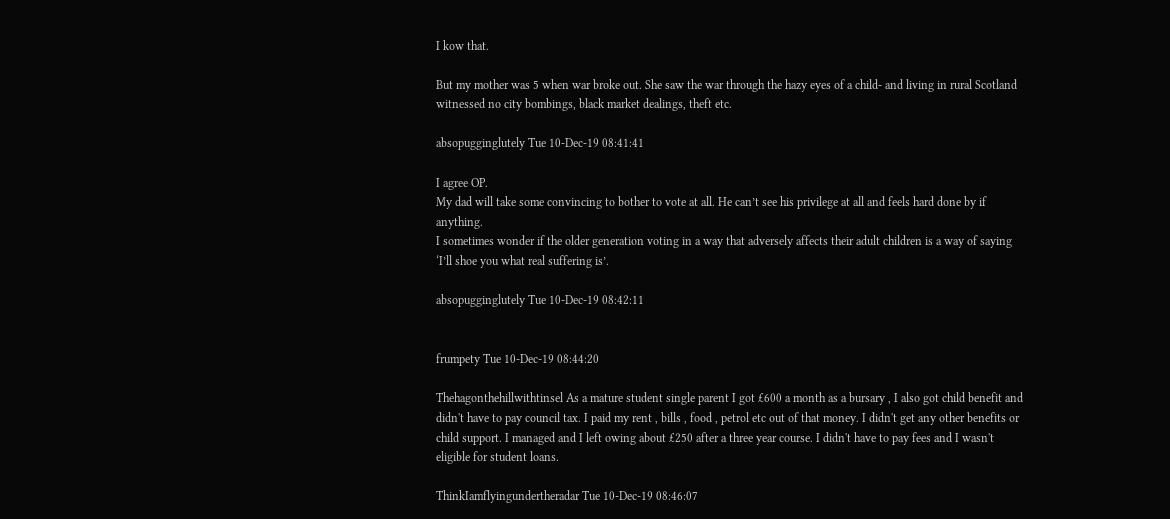I kow that.

But my mother was 5 when war broke out. She saw the war through the hazy eyes of a child- and living in rural Scotland witnessed no city bombings, black market dealings, theft etc.

absopugginglutely Tue 10-Dec-19 08:41:41

I agree OP.
My dad will take some convincing to bother to vote at all. He can’t see his privilege at all and feels hard done by if anything.
I sometimes wonder if the older generation voting in a way that adversely affects their adult children is a way of saying ‘I’ll shoe you what real suffering is’.

absopugginglutely Tue 10-Dec-19 08:42:11


frumpety Tue 10-Dec-19 08:44:20

Thehagonthehillwithtinsel As a mature student single parent I got £600 a month as a bursary , I also got child benefit and didn't have to pay council tax. I paid my rent , bills , food , petrol etc out of that money. I didn't get any other benefits or child support. I managed and I left owing about £250 after a three year course. I didn't have to pay fees and I wasn't eligible for student loans.

ThinkIamflyingundertheradar Tue 10-Dec-19 08:46:07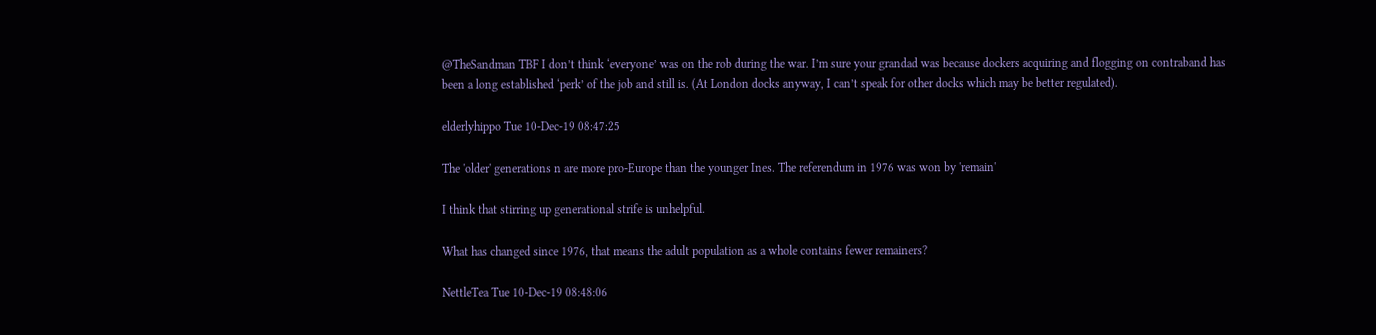@TheSandman TBF I don’t think ‘everyone’ was on the rob during the war. I’m sure your grandad was because dockers acquiring and flogging on contraband has been a long established ‘perk’ of the job and still is. (At London docks anyway, I can’t speak for other docks which may be better regulated).

elderlyhippo Tue 10-Dec-19 08:47:25

The 'older' generations n are more pro-Europe than the younger Ines. The referendum in 1976 was won by 'remain'

I think that stirring up generational strife is unhelpful.

What has changed since 1976, that means the adult population as a whole contains fewer remainers?

NettleTea Tue 10-Dec-19 08:48:06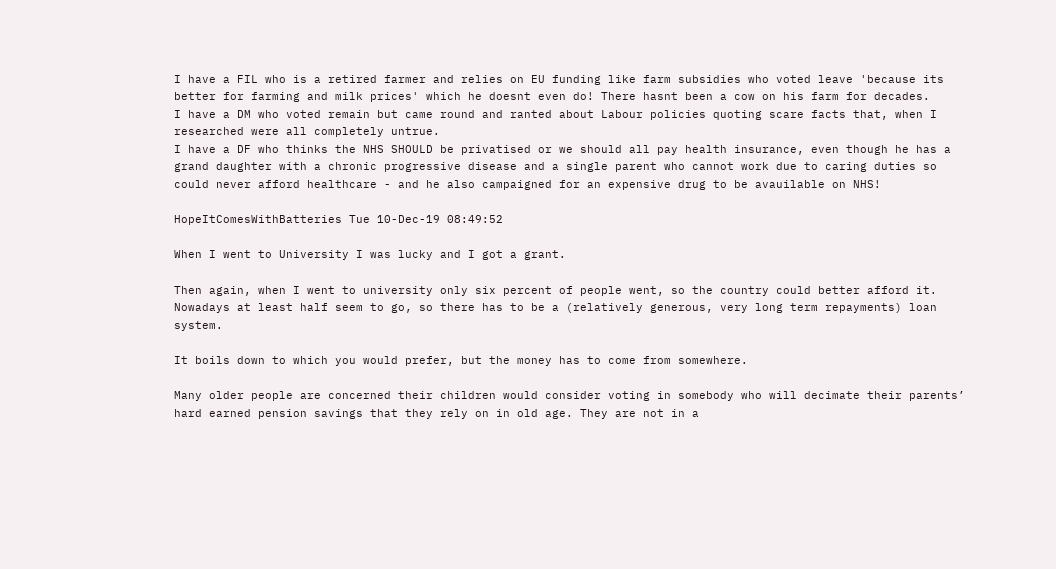I have a FIL who is a retired farmer and relies on EU funding like farm subsidies who voted leave 'because its better for farming and milk prices' which he doesnt even do! There hasnt been a cow on his farm for decades.
I have a DM who voted remain but came round and ranted about Labour policies quoting scare facts that, when I researched were all completely untrue.
I have a DF who thinks the NHS SHOULD be privatised or we should all pay health insurance, even though he has a grand daughter with a chronic progressive disease and a single parent who cannot work due to caring duties so could never afford healthcare - and he also campaigned for an expensive drug to be avauilable on NHS!

HopeItComesWithBatteries Tue 10-Dec-19 08:49:52

When I went to University I was lucky and I got a grant.

Then again, when I went to university only six percent of people went, so the country could better afford it. Nowadays at least half seem to go, so there has to be a (relatively generous, very long term repayments) loan system.

It boils down to which you would prefer, but the money has to come from somewhere.

Many older people are concerned their children would consider voting in somebody who will decimate their parents’ hard earned pension savings that they rely on in old age. They are not in a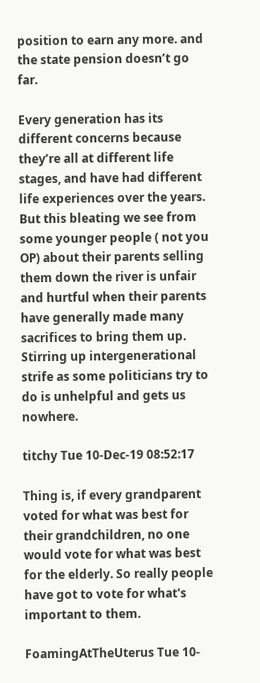position to earn any more. and the state pension doesn’t go far.

Every generation has its different concerns because they’re all at different life stages, and have had different life experiences over the years. But this bleating we see from some younger people ( not you OP) about their parents selling them down the river is unfair and hurtful when their parents have generally made many sacrifices to bring them up. Stirring up intergenerational strife as some politicians try to do is unhelpful and gets us nowhere.

titchy Tue 10-Dec-19 08:52:17

Thing is, if every grandparent voted for what was best for their grandchildren, no one would vote for what was best for the elderly. So really people have got to vote for what's important to them.

FoamingAtTheUterus Tue 10-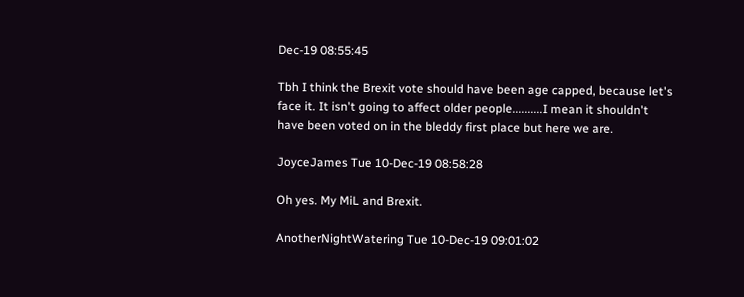Dec-19 08:55:45

Tbh I think the Brexit vote should have been age capped, because let's face it. It isn't going to affect older people..........I mean it shouldn't have been voted on in the bleddy first place but here we are.

JoyceJames Tue 10-Dec-19 08:58:28

Oh yes. My MiL and Brexit.

AnotherNightWatering Tue 10-Dec-19 09:01:02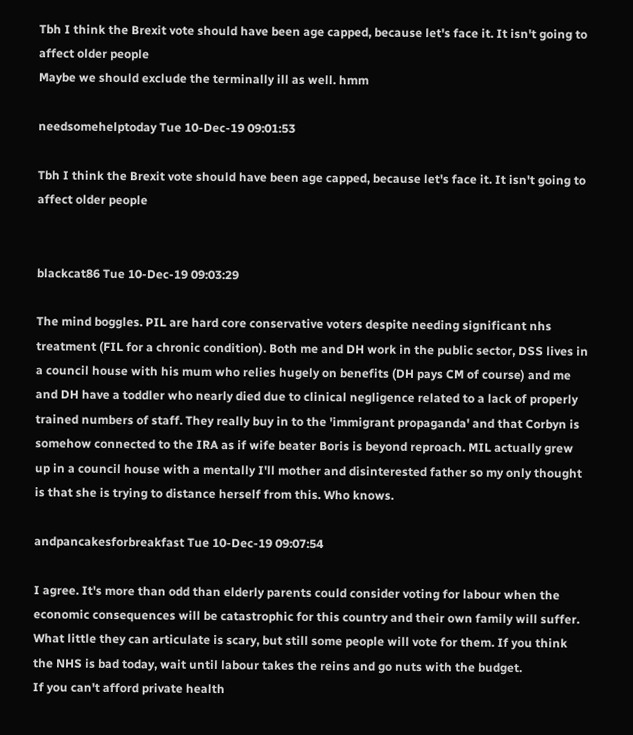Tbh I think the Brexit vote should have been age capped, because let's face it. It isn't going to affect older people
Maybe we should exclude the terminally ill as well. hmm

needsomehelptoday Tue 10-Dec-19 09:01:53

Tbh I think the Brexit vote should have been age capped, because let's face it. It isn't going to affect older people


blackcat86 Tue 10-Dec-19 09:03:29

The mind boggles. PIL are hard core conservative voters despite needing significant nhs treatment (FIL for a chronic condition). Both me and DH work in the public sector, DSS lives in a council house with his mum who relies hugely on benefits (DH pays CM of course) and me and DH have a toddler who nearly died due to clinical negligence related to a lack of properly trained numbers of staff. They really buy in to the 'immigrant propaganda' and that Corbyn is somehow connected to the IRA as if wife beater Boris is beyond reproach. MIL actually grew up in a council house with a mentally I'll mother and disinterested father so my only thought is that she is trying to distance herself from this. Who knows.

andpancakesforbreakfast Tue 10-Dec-19 09:07:54

I agree. It's more than odd than elderly parents could consider voting for labour when the economic consequences will be catastrophic for this country and their own family will suffer.
What little they can articulate is scary, but still some people will vote for them. If you think the NHS is bad today, wait until labour takes the reins and go nuts with the budget.
If you can't afford private health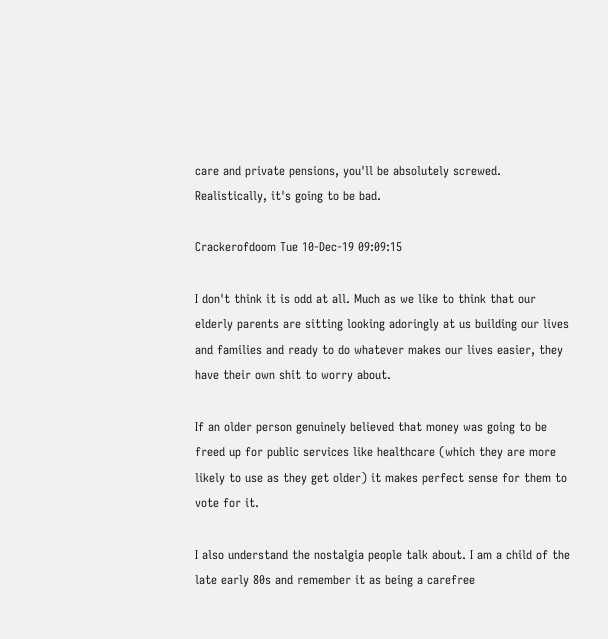care and private pensions, you'll be absolutely screwed. Realistically, it's going to be bad.

Crackerofdoom Tue 10-Dec-19 09:09:15

I don't think it is odd at all. Much as we like to think that our elderly parents are sitting looking adoringly at us building our lives and families and ready to do whatever makes our lives easier, they have their own shit to worry about.

If an older person genuinely believed that money was going to be freed up for public services like healthcare (which they are more likely to use as they get older) it makes perfect sense for them to vote for it.

I also understand the nostalgia people talk about. I am a child of the late early 80s and remember it as being a carefree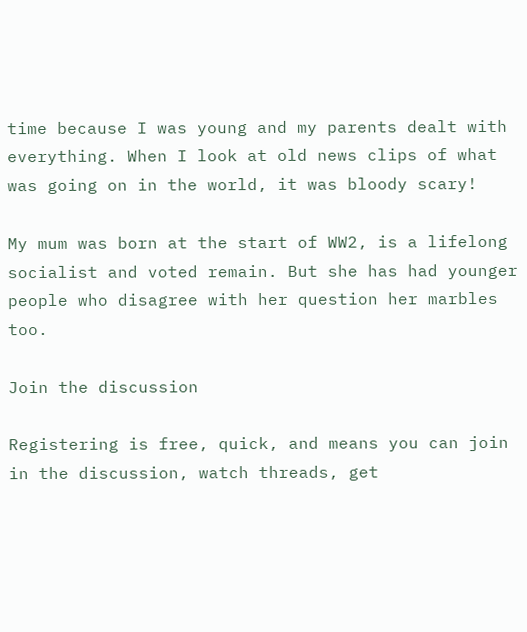time because I was young and my parents dealt with everything. When I look at old news clips of what was going on in the world, it was bloody scary!

My mum was born at the start of WW2, is a lifelong socialist and voted remain. But she has had younger people who disagree with her question her marbles too.

Join the discussion

Registering is free, quick, and means you can join in the discussion, watch threads, get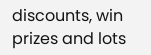discounts, win prizes and lots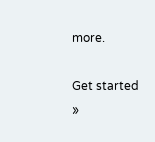more.

Get started »